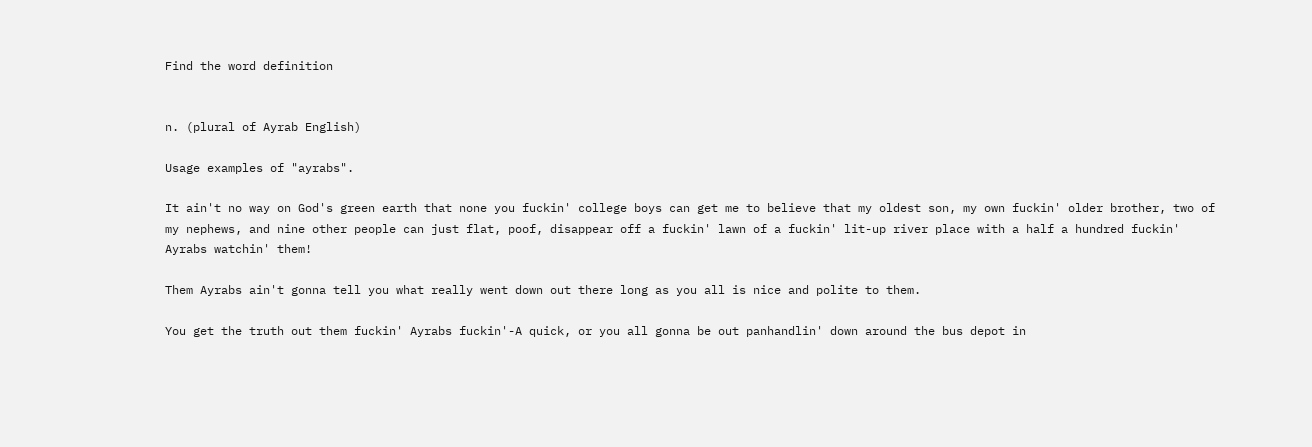Find the word definition


n. (plural of Ayrab English)

Usage examples of "ayrabs".

It ain't no way on God's green earth that none you fuckin' college boys can get me to believe that my oldest son, my own fuckin' older brother, two of my nephews, and nine other people can just flat, poof, disappear off a fuckin' lawn of a fuckin' lit-up river place with a half a hundred fuckin' Ayrabs watchin' them!

Them Ayrabs ain't gonna tell you what really went down out there long as you all is nice and polite to them.

You get the truth out them fuckin' Ayrabs fuckin'-A quick, or you all gonna be out panhandlin' down around the bus depot in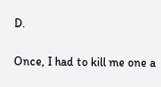D.

Once, I had to kill me one a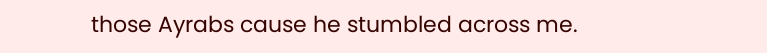those Ayrabs cause he stumbled across me.